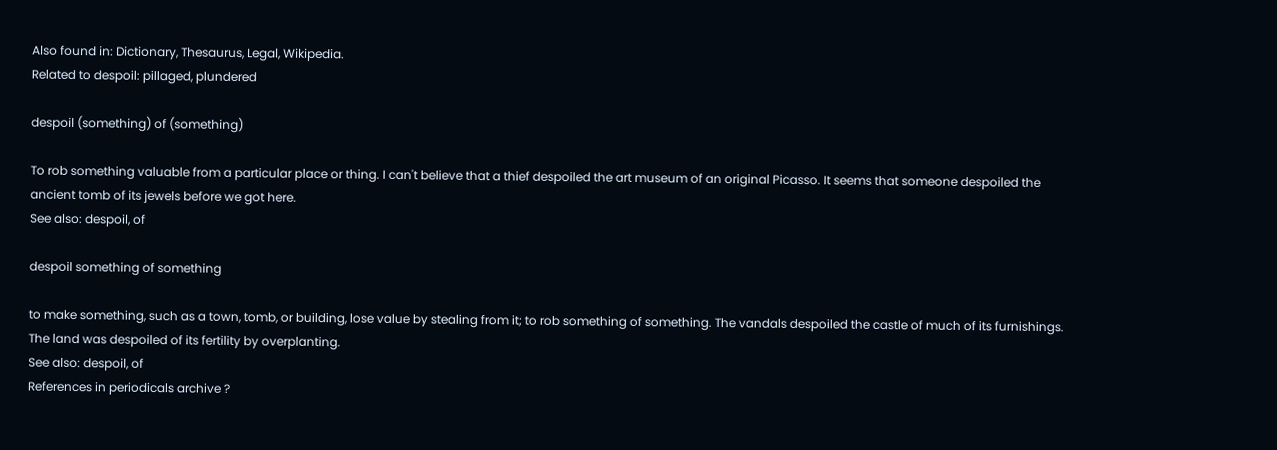Also found in: Dictionary, Thesaurus, Legal, Wikipedia.
Related to despoil: pillaged, plundered

despoil (something) of (something)

To rob something valuable from a particular place or thing. I can't believe that a thief despoiled the art museum of an original Picasso. It seems that someone despoiled the ancient tomb of its jewels before we got here.
See also: despoil, of

despoil something of something

to make something, such as a town, tomb, or building, lose value by stealing from it; to rob something of something. The vandals despoiled the castle of much of its furnishings. The land was despoiled of its fertility by overplanting.
See also: despoil, of
References in periodicals archive ?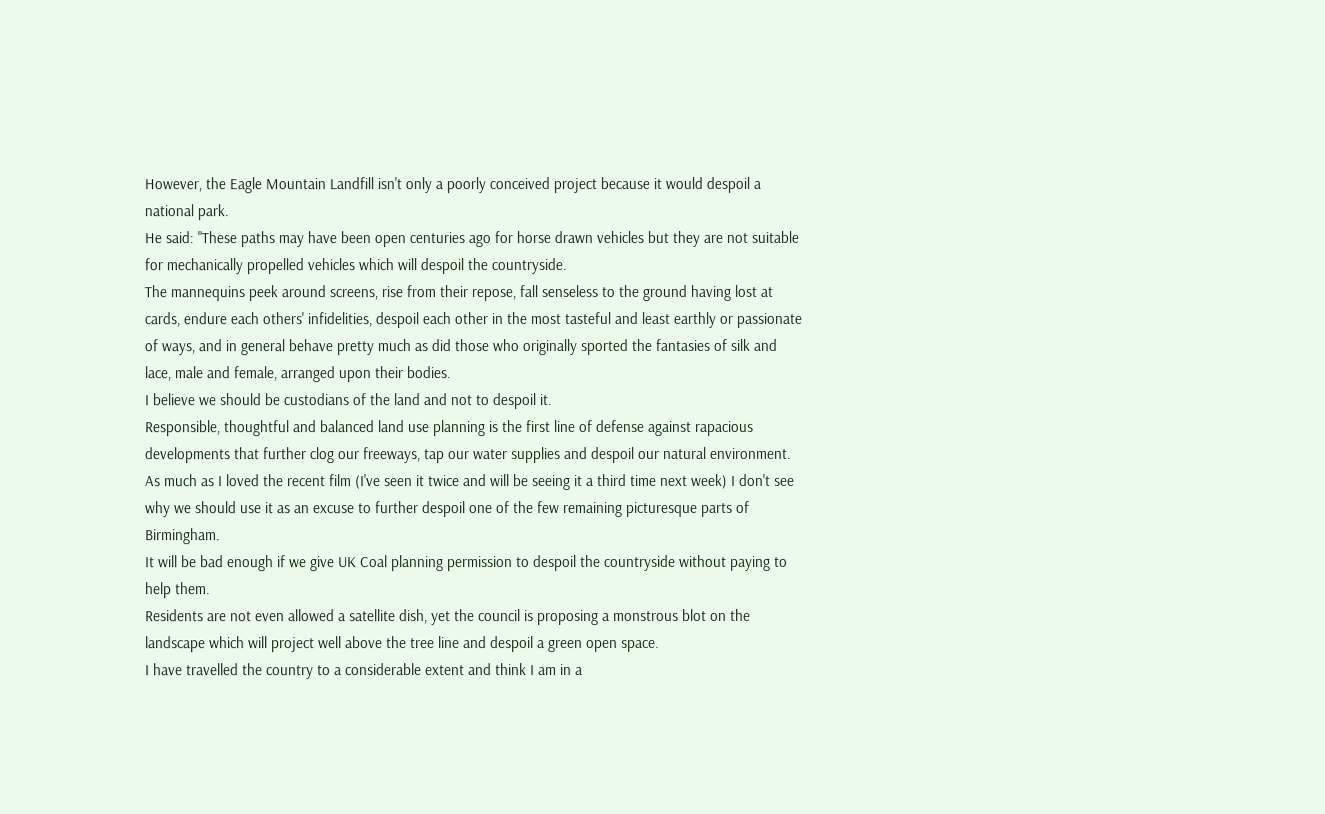However, the Eagle Mountain Landfill isn't only a poorly conceived project because it would despoil a national park.
He said: "These paths may have been open centuries ago for horse drawn vehicles but they are not suitable for mechanically propelled vehicles which will despoil the countryside.
The mannequins peek around screens, rise from their repose, fall senseless to the ground having lost at cards, endure each others' infidelities, despoil each other in the most tasteful and least earthly or passionate of ways, and in general behave pretty much as did those who originally sported the fantasies of silk and lace, male and female, arranged upon their bodies.
I believe we should be custodians of the land and not to despoil it.
Responsible, thoughtful and balanced land use planning is the first line of defense against rapacious developments that further clog our freeways, tap our water supplies and despoil our natural environment.
As much as I loved the recent film (I've seen it twice and will be seeing it a third time next week) I don't see why we should use it as an excuse to further despoil one of the few remaining picturesque parts of Birmingham.
It will be bad enough if we give UK Coal planning permission to despoil the countryside without paying to help them.
Residents are not even allowed a satellite dish, yet the council is proposing a monstrous blot on the landscape which will project well above the tree line and despoil a green open space.
I have travelled the country to a considerable extent and think I am in a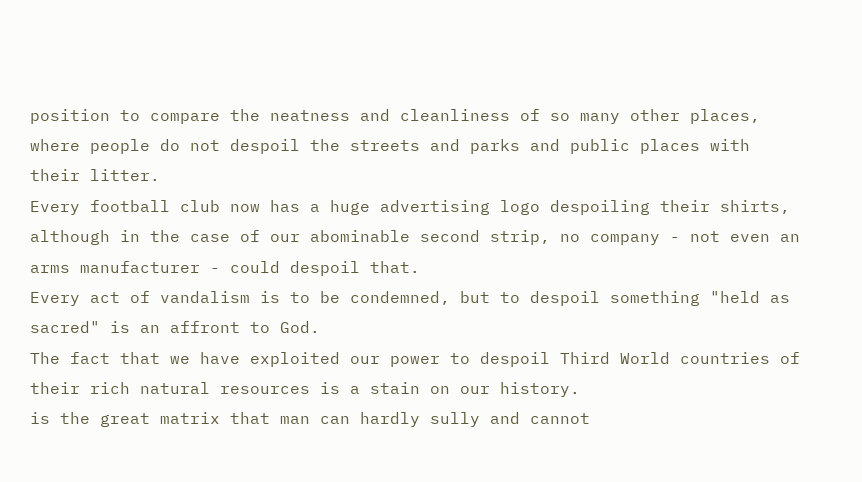position to compare the neatness and cleanliness of so many other places, where people do not despoil the streets and parks and public places with their litter.
Every football club now has a huge advertising logo despoiling their shirts, although in the case of our abominable second strip, no company - not even an arms manufacturer - could despoil that.
Every act of vandalism is to be condemned, but to despoil something "held as sacred" is an affront to God.
The fact that we have exploited our power to despoil Third World countries of their rich natural resources is a stain on our history.
is the great matrix that man can hardly sully and cannot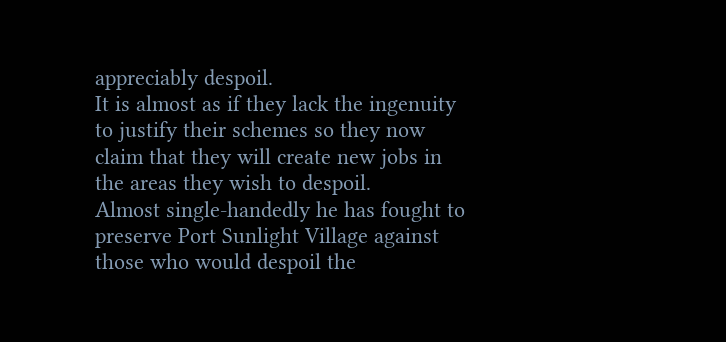appreciably despoil.
It is almost as if they lack the ingenuity to justify their schemes so they now claim that they will create new jobs in the areas they wish to despoil.
Almost single-handedly he has fought to preserve Port Sunlight Village against those who would despoil the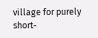village for purely short-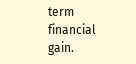term financial gain.